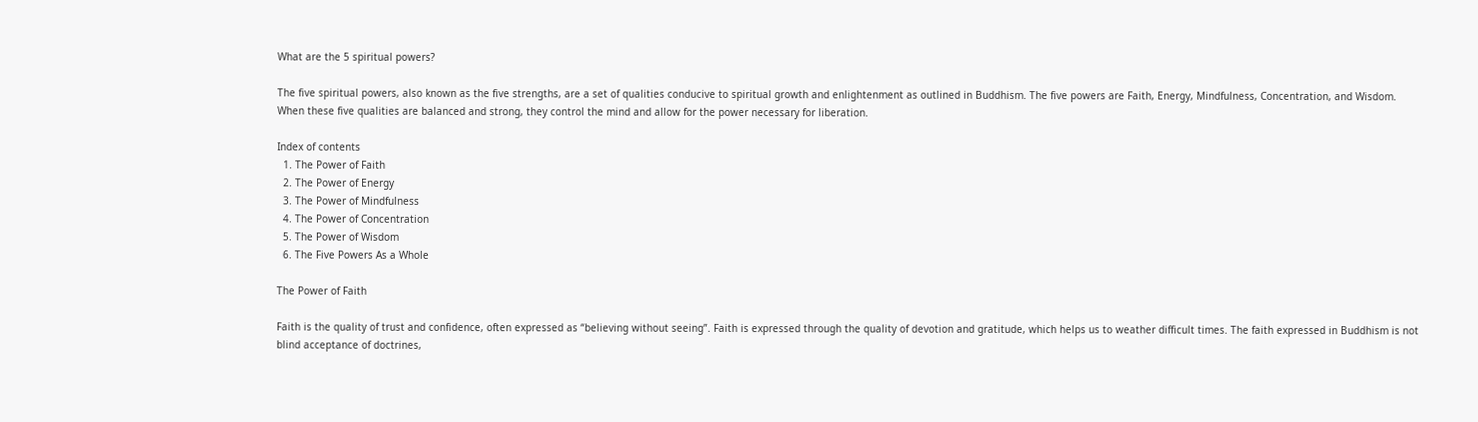What are the 5 spiritual powers?

The five spiritual powers, also known as the five strengths, are a set of qualities conducive to spiritual growth and enlightenment as outlined in Buddhism. The five powers are Faith, Energy, Mindfulness, Concentration, and Wisdom. When these five qualities are balanced and strong, they control the mind and allow for the power necessary for liberation.

Index of contents
  1. The Power of Faith
  2. The Power of Energy
  3. The Power of Mindfulness
  4. The Power of Concentration
  5. The Power of Wisdom
  6. The Five Powers As a Whole

The Power of Faith

Faith is the quality of trust and confidence, often expressed as “believing without seeing”. Faith is expressed through the quality of devotion and gratitude, which helps us to weather difficult times. The faith expressed in Buddhism is not blind acceptance of doctrines,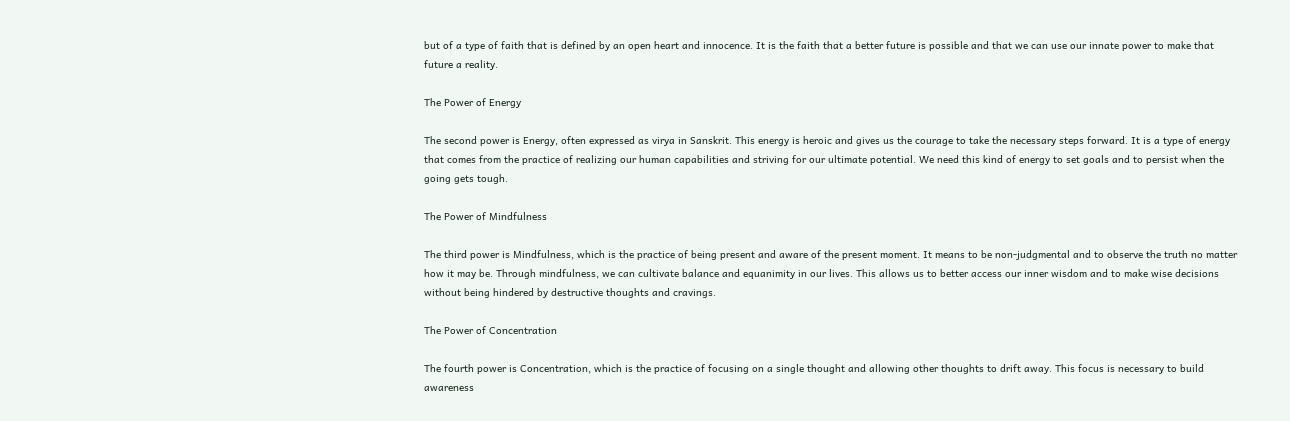but of a type of faith that is defined by an open heart and innocence. It is the faith that a better future is possible and that we can use our innate power to make that future a reality.

The Power of Energy

The second power is Energy, often expressed as virya in Sanskrit. This energy is heroic and gives us the courage to take the necessary steps forward. It is a type of energy that comes from the practice of realizing our human capabilities and striving for our ultimate potential. We need this kind of energy to set goals and to persist when the going gets tough.

The Power of Mindfulness

The third power is Mindfulness, which is the practice of being present and aware of the present moment. It means to be non-judgmental and to observe the truth no matter how it may be. Through mindfulness, we can cultivate balance and equanimity in our lives. This allows us to better access our inner wisdom and to make wise decisions without being hindered by destructive thoughts and cravings.

The Power of Concentration

The fourth power is Concentration, which is the practice of focusing on a single thought and allowing other thoughts to drift away. This focus is necessary to build awareness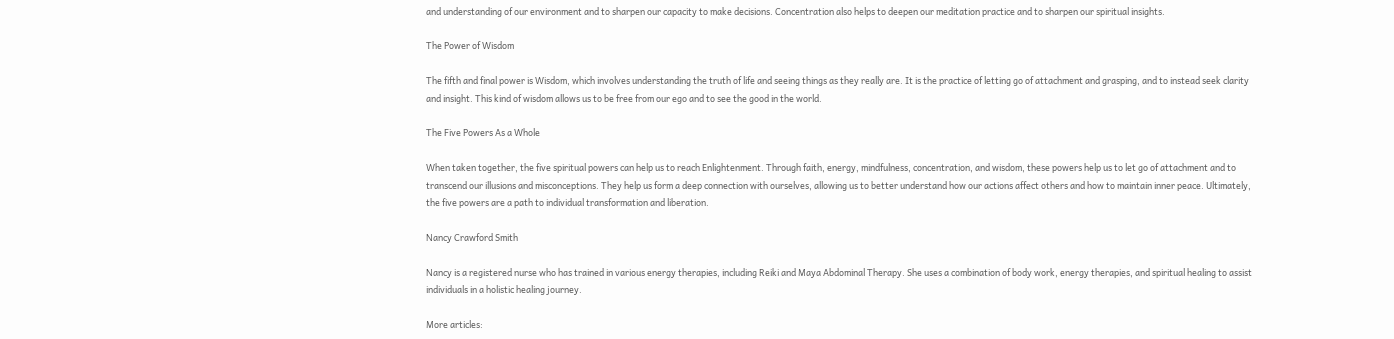and understanding of our environment and to sharpen our capacity to make decisions. Concentration also helps to deepen our meditation practice and to sharpen our spiritual insights.

The Power of Wisdom

The fifth and final power is Wisdom, which involves understanding the truth of life and seeing things as they really are. It is the practice of letting go of attachment and grasping, and to instead seek clarity and insight. This kind of wisdom allows us to be free from our ego and to see the good in the world.

The Five Powers As a Whole

When taken together, the five spiritual powers can help us to reach Enlightenment. Through faith, energy, mindfulness, concentration, and wisdom, these powers help us to let go of attachment and to transcend our illusions and misconceptions. They help us form a deep connection with ourselves, allowing us to better understand how our actions affect others and how to maintain inner peace. Ultimately, the five powers are a path to individual transformation and liberation.

Nancy Crawford Smith

Nancy is a registered nurse who has trained in various energy therapies, including Reiki and Maya Abdominal Therapy. She uses a combination of body work, energy therapies, and spiritual healing to assist individuals in a holistic healing journey.

More articles: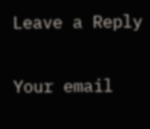Leave a Reply

Your email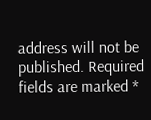address will not be published. Required fields are marked *